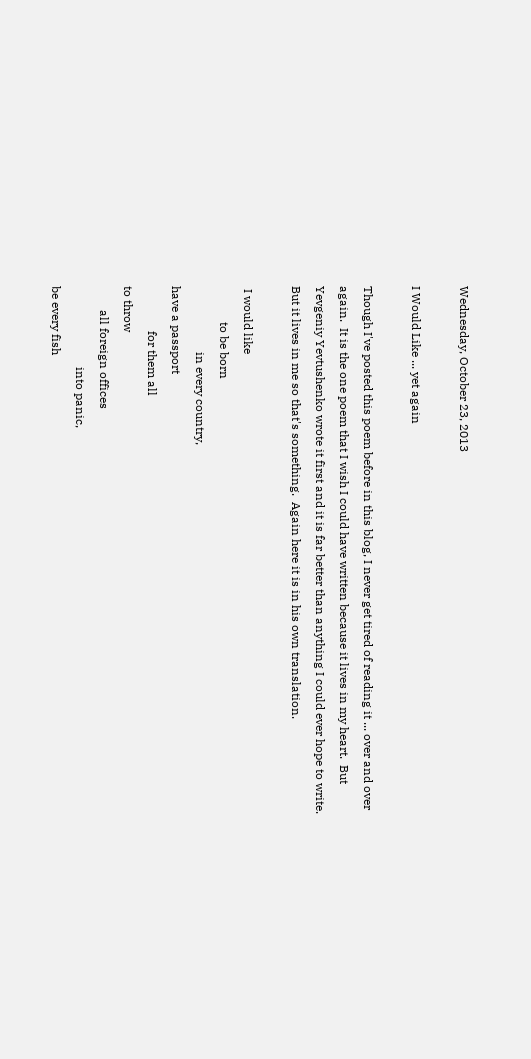Wednesday, October 23, 2013

I Would Like ... yet again

Though I've posted this poem before in this blog, I never get tired of reading it ... over and over again.  It is the one poem that I wish I could have written because it lives in my heart.  But Yevgeniy Yevtushenko wrote it first and it is far better than anything I could ever hope to write.  But it lives in me so that's something.  Again here it is in his own translation.

 I would like
            to be born
                      in every country,
have a passport
               for them all
to throw
        all foreign offices
                           into panic,
be every fish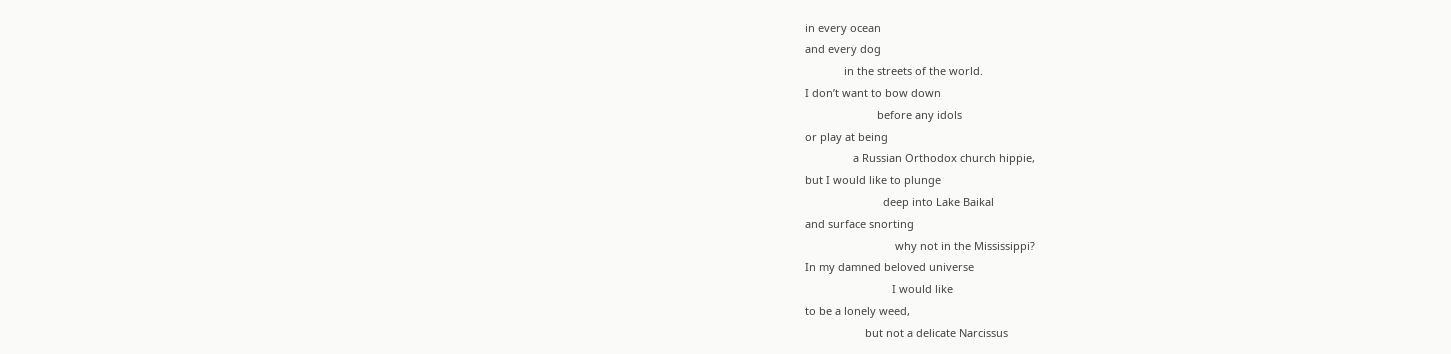in every ocean
and every dog
             in the streets of the world.
I don’t want to bow down
                        before any idols
or play at being
                a Russian Orthodox church hippie,
but I would like to plunge
                          deep into Lake Baikal
and surface snorting
                              why not in the Mississippi?
In my damned beloved universe
                             I would like
to be a lonely weed,
                    but not a delicate Narcissus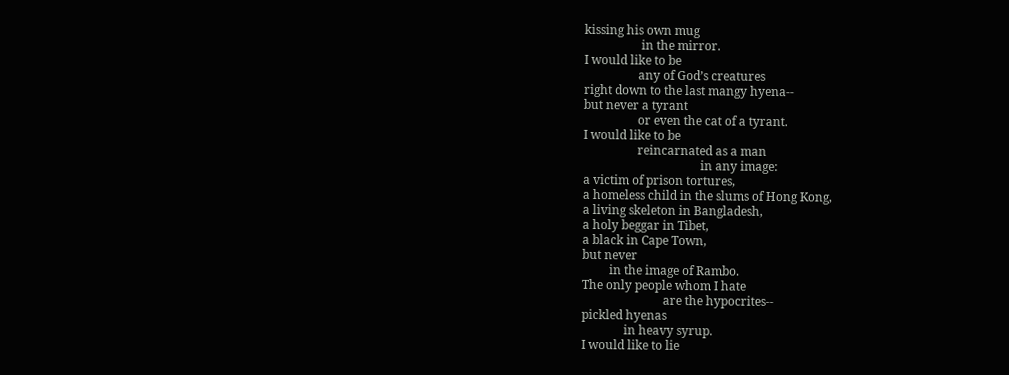kissing his own mug
                   in the mirror.
I would like to be
                  any of God’s creatures
right down to the last mangy hyena--
but never a tyrant
                  or even the cat of a tyrant.
I would like to be
                  reincarnated as a man
                                       in any image:
a victim of prison tortures,
a homeless child in the slums of Hong Kong,
a living skeleton in Bangladesh,
a holy beggar in Tibet,
a black in Cape Town,
but never
         in the image of Rambo.
The only people whom I hate
                           are the hypocrites--
pickled hyenas
              in heavy syrup.
I would like to lie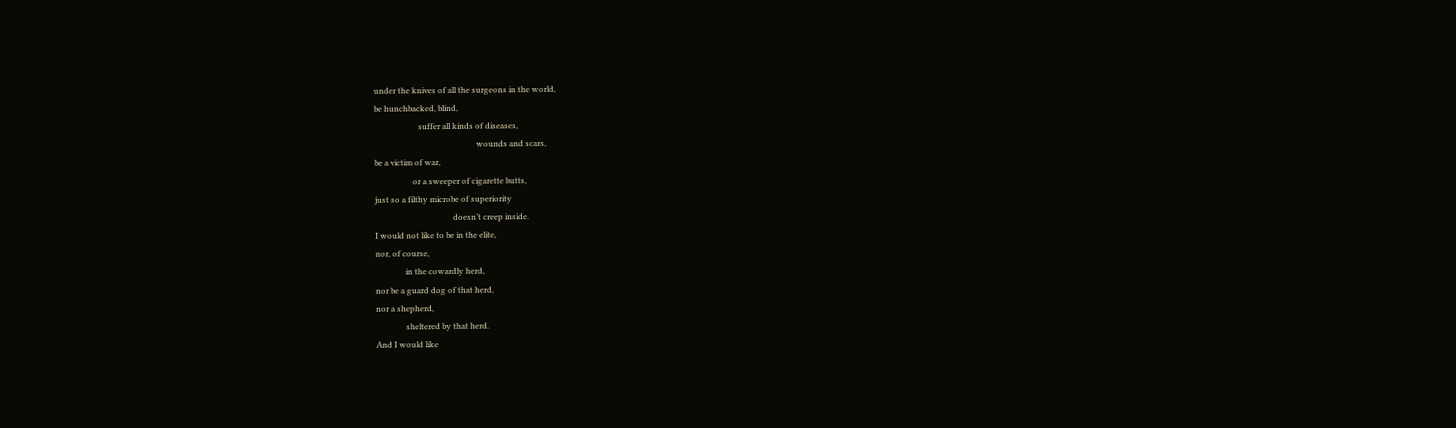under the knives of all the surgeons in the world,
be hunchbacked, blind,
                      suffer all kinds of diseases,
                                                   wounds and scars,
be a victim of war,
                   or a sweeper of cigarette butts,
just so a filthy microbe of superiority
                                       doesn’t creep inside.
I would not like to be in the elite,
nor, of course,
               in the cowardly herd,
nor be a guard dog of that herd,
nor a shepherd,
               sheltered by that herd.
And I would like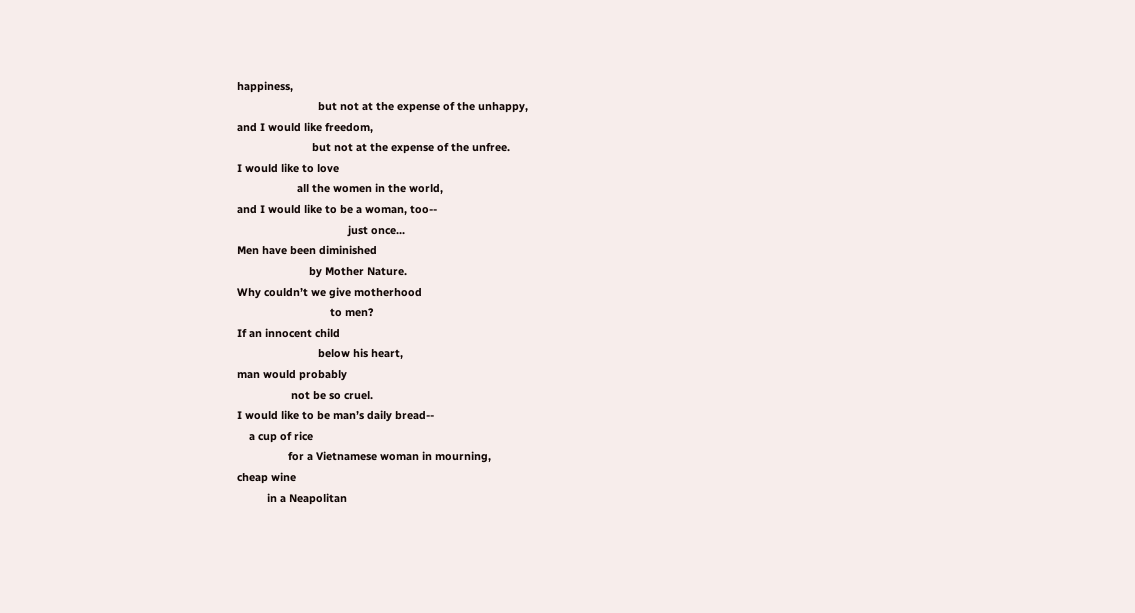happiness,
                           but not at the expense of the unhappy,
and I would like freedom,
                         but not at the expense of the unfree.
I would like to love
                    all the women in the world,
and I would like to be a woman, too--
                                     just once...
Men have been diminished
                        by Mother Nature.
Why couldn’t we give motherhood
                               to men?
If an innocent child
                           below his heart,
man would probably
                  not be so cruel.
I would like to be man’s daily bread--
    a cup of rice
                 for a Vietnamese woman in mourning,
cheap wine
          in a Neapolitan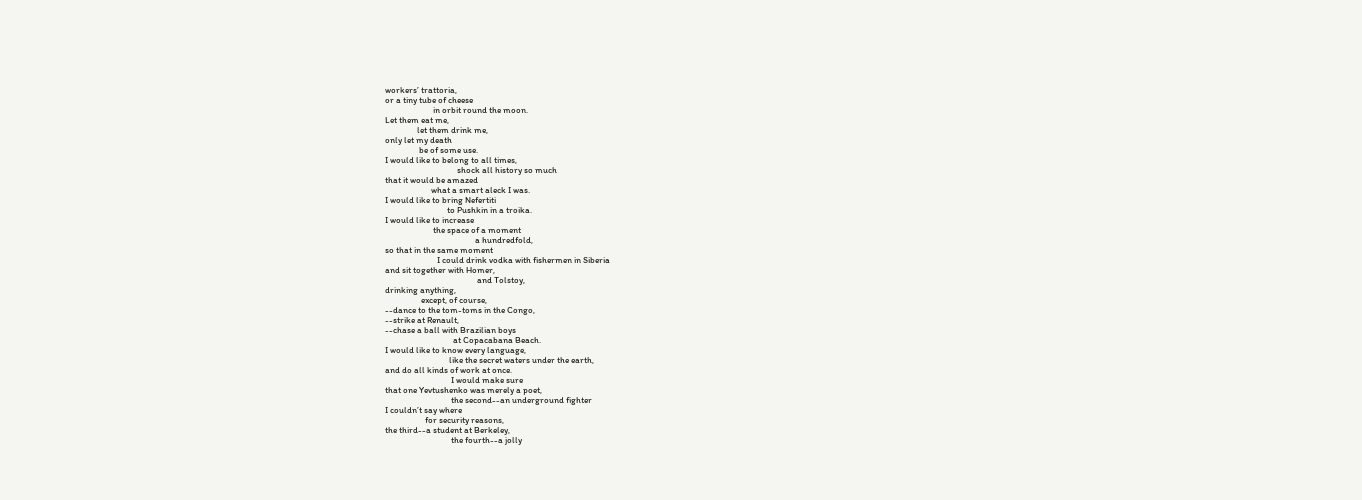workers’ trattoria,
or a tiny tube of cheese
                        in orbit round the moon.
Let them eat me,
                let them drink me,
only let my death
                 be of some use.
I would like to belong to all times,
                                    shock all history so much
that it would be amazed
                       what a smart aleck I was.
I would like to bring Nefertiti
                               to Pushkin in a troika.
I would like to increase
                        the space of a moment
                                             a hundredfold,
so that in the same moment
                          I could drink vodka with fishermen in Siberia
and sit together with Homer,
                                              and Tolstoy,
drinking anything,
                  except, of course,
--dance to the tom-toms in the Congo,
--strike at Renault,
--chase a ball with Brazilian boys
                                  at Copacabana Beach.
I would like to know every language,
                                like the secret waters under the earth,
and do all kinds of work at once.
                                 I would make sure
that one Yevtushenko was merely a poet,
                                 the second--an underground fighter
I couldn’t say where
                    for security reasons,
the third--a student at Berkeley,
                                 the fourth--a jolly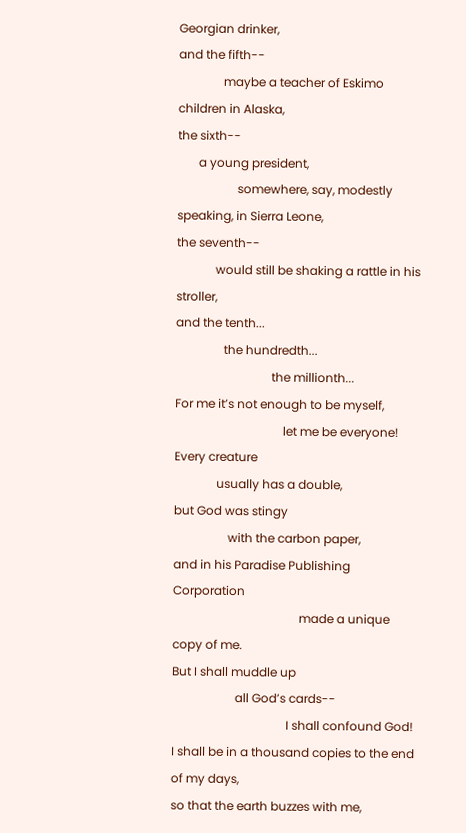Georgian drinker,
and the fifth--
               maybe a teacher of Eskimo children in Alaska,
the sixth--
       a young president,
                    somewhere, say, modestly speaking, in Sierra Leone,
the seventh--
             would still be shaking a rattle in his stroller,
and the tenth...
                the hundredth...
                                the millionth...
For me it’s not enough to be myself,
                                    let me be everyone!
Every creature
              usually has a double,
but God was stingy
                  with the carbon paper,
and in his Paradise Publishing Corporation
                                          made a unique copy of me.
But I shall muddle up
                     all God’s cards--
                                      I shall confound God!
I shall be in a thousand copies to the end of my days,
so that the earth buzzes with me,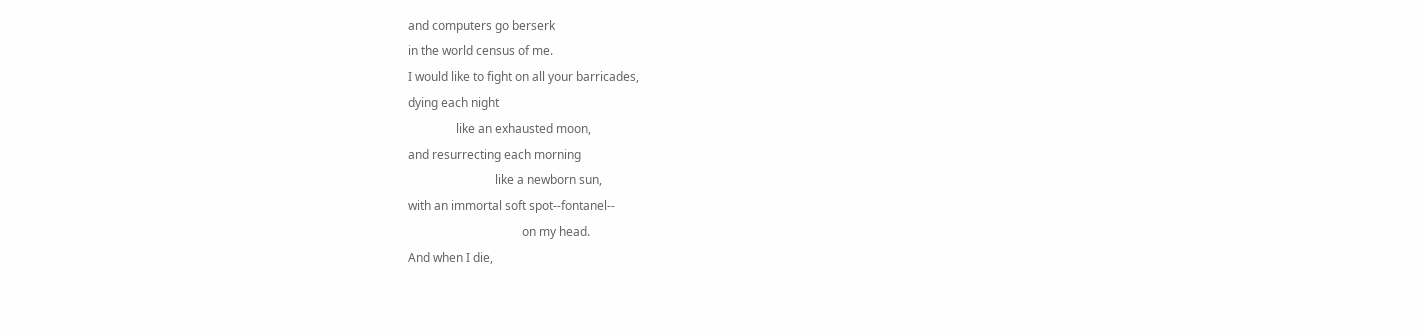and computers go berserk
in the world census of me.
I would like to fight on all your barricades,
dying each night
                like an exhausted moon,
and resurrecting each morning
                             like a newborn sun,
with an immortal soft spot--fontanel--
                                      on my head.
And when I die,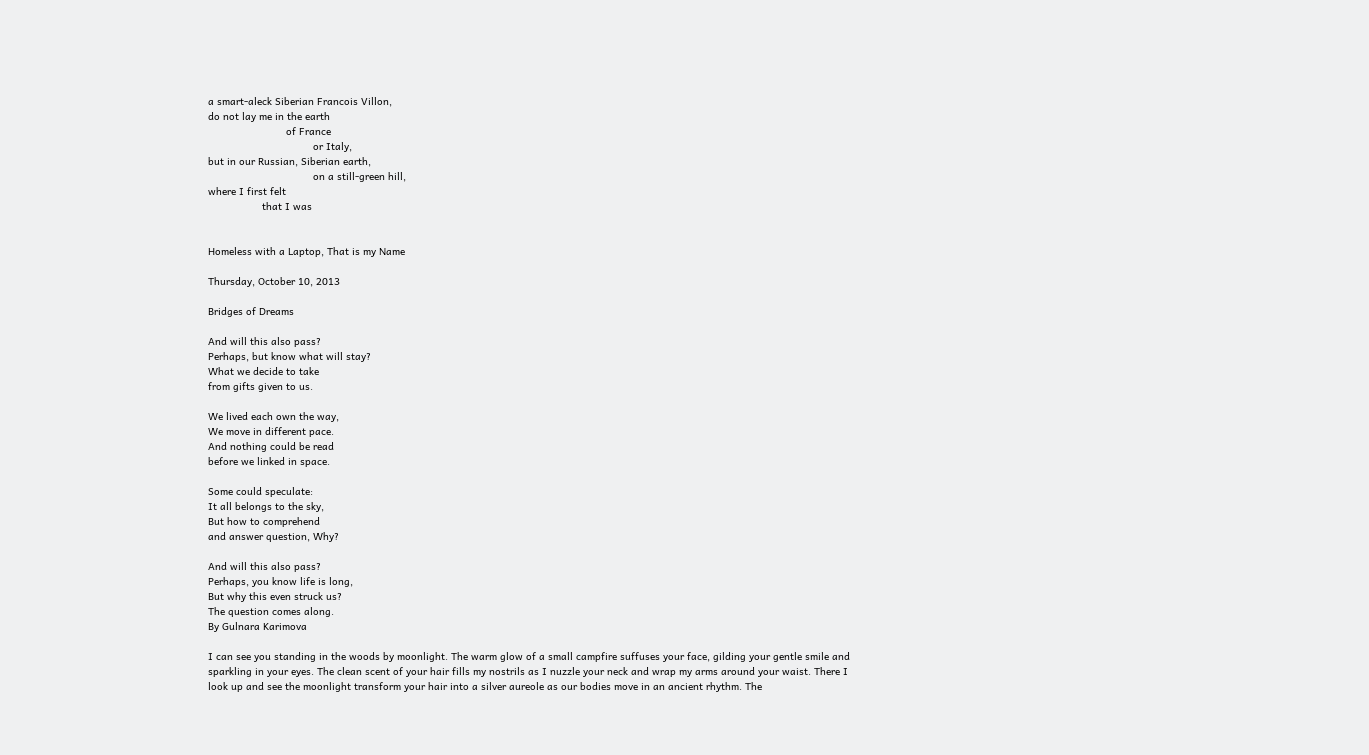a smart-aleck Siberian Francois Villon,
do not lay me in the earth
                          of France
                                   or Italy,
but in our Russian, Siberian earth,
                                   on a still-green hill,
where I first felt
                  that I was


Homeless with a Laptop, That is my Name

Thursday, October 10, 2013

Bridges of Dreams

And will this also pass?
Perhaps, but know what will stay?
What we decide to take
from gifts given to us.

We lived each own the way,
We move in different pace.
And nothing could be read
before we linked in space.

Some could speculate:
It all belongs to the sky,
But how to comprehend
and answer question, Why?

And will this also pass?
Perhaps, you know life is long,
But why this even struck us?
The question comes along.
By Gulnara Karimova

I can see you standing in the woods by moonlight. The warm glow of a small campfire suffuses your face, gilding your gentle smile and sparkling in your eyes. The clean scent of your hair fills my nostrils as I nuzzle your neck and wrap my arms around your waist. There I look up and see the moonlight transform your hair into a silver aureole as our bodies move in an ancient rhythm. The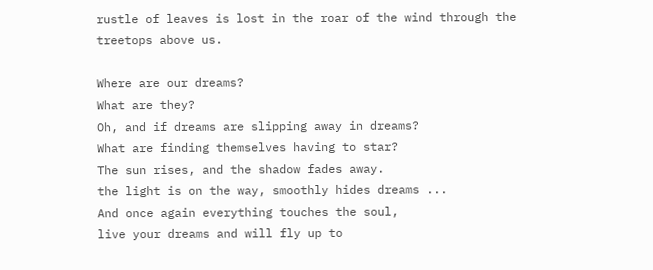rustle of leaves is lost in the roar of the wind through the treetops above us.

Where are our dreams?
What are they?
Oh, and if dreams are slipping away in dreams?
What are finding themselves having to star?
The sun rises, and the shadow fades away.
the light is on the way, smoothly hides dreams ...
And once again everything touches the soul,
live your dreams and will fly up to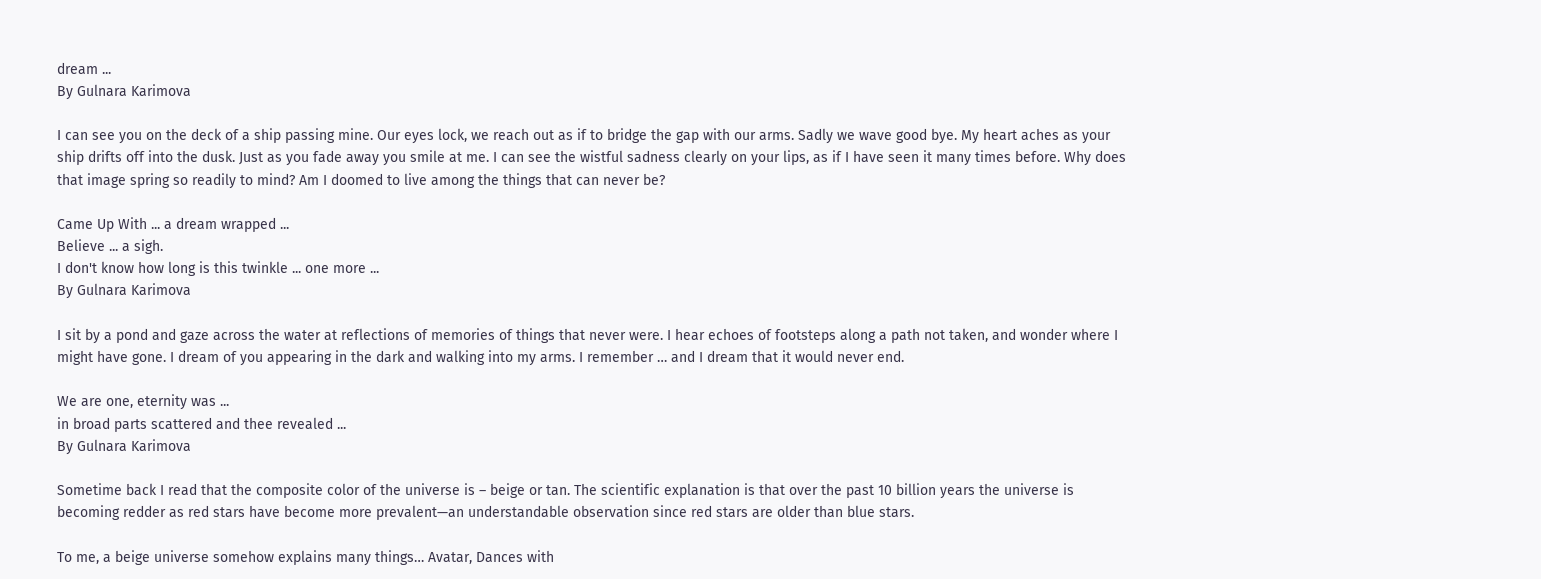dream ...
By Gulnara Karimova

I can see you on the deck of a ship passing mine. Our eyes lock, we reach out as if to bridge the gap with our arms. Sadly we wave good bye. My heart aches as your ship drifts off into the dusk. Just as you fade away you smile at me. I can see the wistful sadness clearly on your lips, as if I have seen it many times before. Why does that image spring so readily to mind? Am I doomed to live among the things that can never be?

Came Up With ... a dream wrapped ...
Believe ... a sigh.
I don't know how long is this twinkle ... one more ...
By Gulnara Karimova

I sit by a pond and gaze across the water at reflections of memories of things that never were. I hear echoes of footsteps along a path not taken, and wonder where I might have gone. I dream of you appearing in the dark and walking into my arms. I remember … and I dream that it would never end.

We are one, eternity was ...
in broad parts scattered and thee revealed ...
By Gulnara Karimova

Sometime back I read that the composite color of the universe is – beige or tan. The scientific explanation is that over the past 10 billion years the universe is becoming redder as red stars have become more prevalent—an understandable observation since red stars are older than blue stars.

To me, a beige universe somehow explains many things… Avatar, Dances with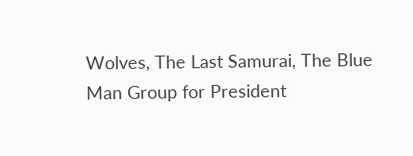Wolves, The Last Samurai, The Blue Man Group for President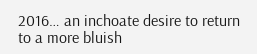2016… an inchoate desire to return to a more bluish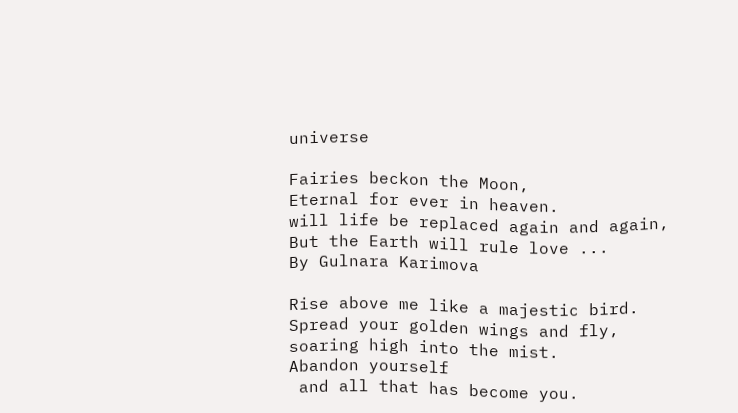universe

Fairies beckon the Moon,
Eternal for ever in heaven.
will life be replaced again and again,
But the Earth will rule love ...
By Gulnara Karimova

Rise above me like a majestic bird.
Spread your golden wings and fly,
soaring high into the mist.
Abandon yourself
 and all that has become you.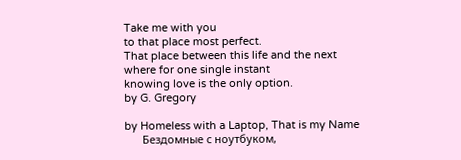Take me with you
to that place most perfect.
That place between this life and the next
where for one single instant
knowing love is the only option.
by G. Gregory

by Homeless with a Laptop, That is my Name
      Бездомные с ноутбуком,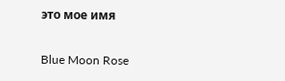это мое имя

Blue Moon Rose